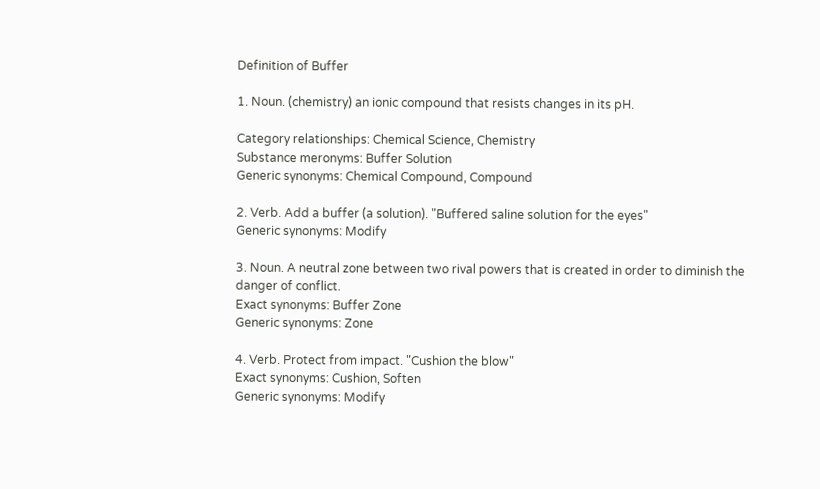Definition of Buffer

1. Noun. (chemistry) an ionic compound that resists changes in its pH.

Category relationships: Chemical Science, Chemistry
Substance meronyms: Buffer Solution
Generic synonyms: Chemical Compound, Compound

2. Verb. Add a buffer (a solution). "Buffered saline solution for the eyes"
Generic synonyms: Modify

3. Noun. A neutral zone between two rival powers that is created in order to diminish the danger of conflict.
Exact synonyms: Buffer Zone
Generic synonyms: Zone

4. Verb. Protect from impact. "Cushion the blow"
Exact synonyms: Cushion, Soften
Generic synonyms: Modify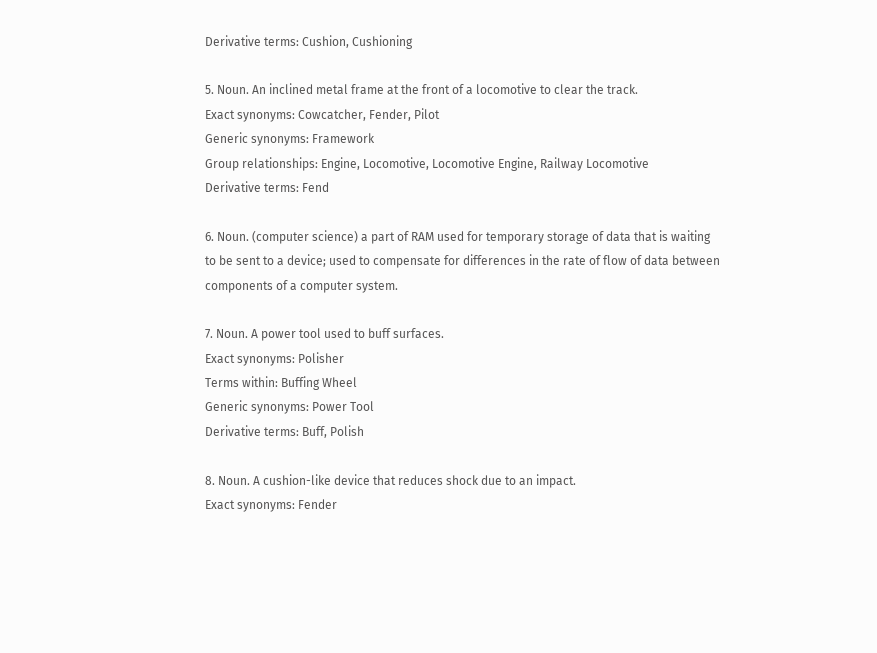Derivative terms: Cushion, Cushioning

5. Noun. An inclined metal frame at the front of a locomotive to clear the track.
Exact synonyms: Cowcatcher, Fender, Pilot
Generic synonyms: Framework
Group relationships: Engine, Locomotive, Locomotive Engine, Railway Locomotive
Derivative terms: Fend

6. Noun. (computer science) a part of RAM used for temporary storage of data that is waiting to be sent to a device; used to compensate for differences in the rate of flow of data between components of a computer system.

7. Noun. A power tool used to buff surfaces.
Exact synonyms: Polisher
Terms within: Buffing Wheel
Generic synonyms: Power Tool
Derivative terms: Buff, Polish

8. Noun. A cushion-like device that reduces shock due to an impact.
Exact synonyms: Fender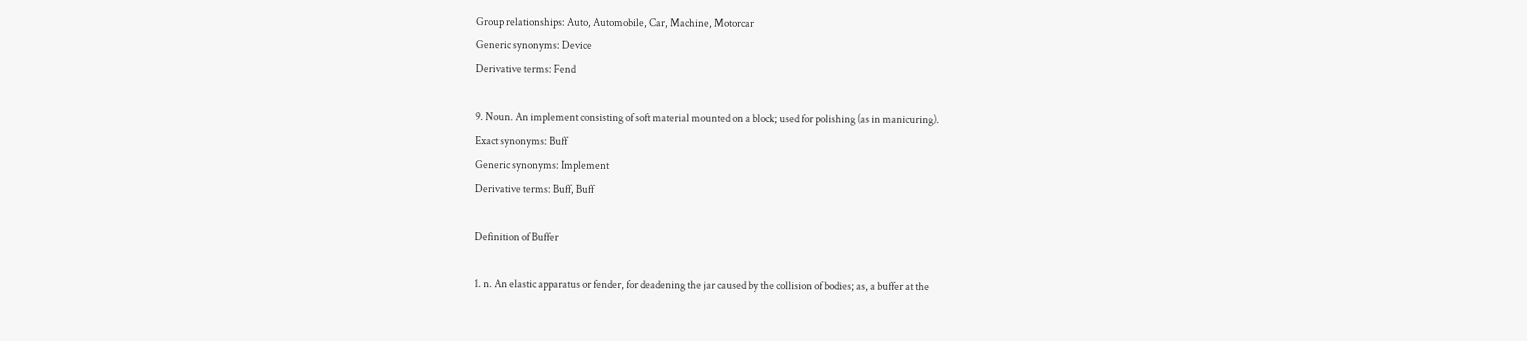Group relationships: Auto, Automobile, Car, Machine, Motorcar
Generic synonyms: Device
Derivative terms: Fend

9. Noun. An implement consisting of soft material mounted on a block; used for polishing (as in manicuring).
Exact synonyms: Buff
Generic synonyms: Implement
Derivative terms: Buff, Buff

Definition of Buffer

1. n. An elastic apparatus or fender, for deadening the jar caused by the collision of bodies; as, a buffer at the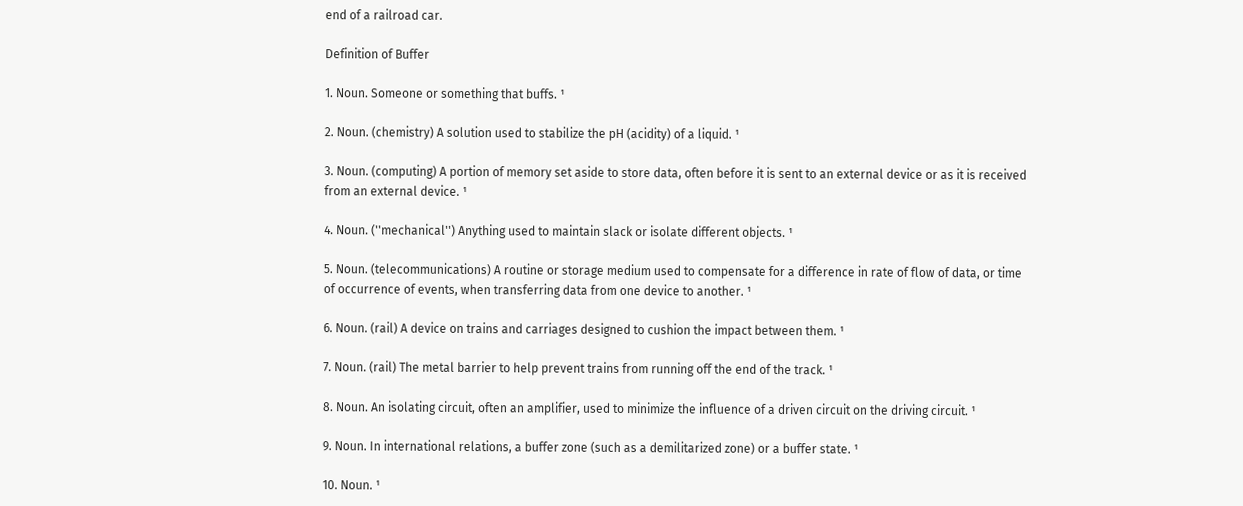end of a railroad car.

Definition of Buffer

1. Noun. Someone or something that buffs. ¹

2. Noun. (chemistry) A solution used to stabilize the pH (acidity) of a liquid. ¹

3. Noun. (computing) A portion of memory set aside to store data, often before it is sent to an external device or as it is received from an external device. ¹

4. Noun. (''mechanical'') Anything used to maintain slack or isolate different objects. ¹

5. Noun. (telecommunications) A routine or storage medium used to compensate for a difference in rate of flow of data, or time of occurrence of events, when transferring data from one device to another. ¹

6. Noun. (rail) A device on trains and carriages designed to cushion the impact between them. ¹

7. Noun. (rail) The metal barrier to help prevent trains from running off the end of the track. ¹

8. Noun. An isolating circuit, often an amplifier, used to minimize the influence of a driven circuit on the driving circuit. ¹

9. Noun. In international relations, a buffer zone (such as a demilitarized zone) or a buffer state. ¹

10. Noun. ¹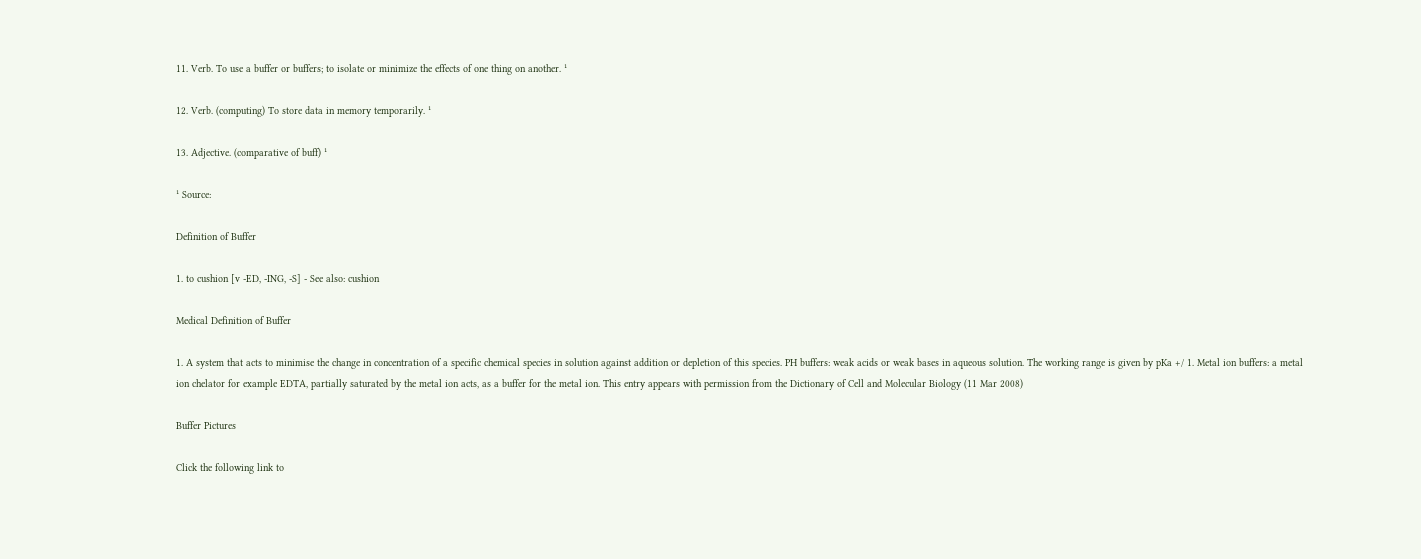11. Verb. To use a buffer or buffers; to isolate or minimize the effects of one thing on another. ¹

12. Verb. (computing) To store data in memory temporarily. ¹

13. Adjective. (comparative of buff) ¹

¹ Source:

Definition of Buffer

1. to cushion [v -ED, -ING, -S] - See also: cushion

Medical Definition of Buffer

1. A system that acts to minimise the change in concentration of a specific chemical species in solution against addition or depletion of this species. PH buffers: weak acids or weak bases in aqueous solution. The working range is given by pKa +/ 1. Metal ion buffers: a metal ion chelator for example EDTA, partially saturated by the metal ion acts, as a buffer for the metal ion. This entry appears with permission from the Dictionary of Cell and Molecular Biology (11 Mar 2008)

Buffer Pictures

Click the following link to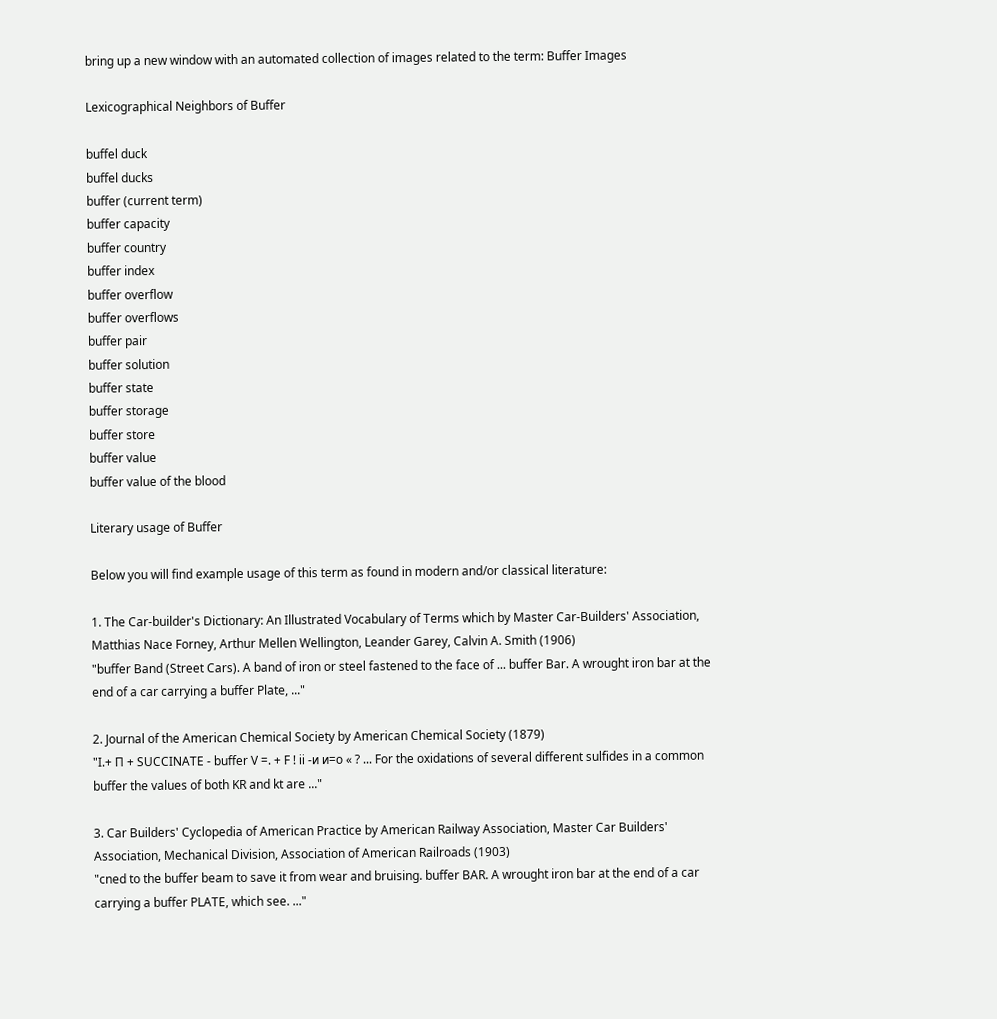bring up a new window with an automated collection of images related to the term: Buffer Images

Lexicographical Neighbors of Buffer

buffel duck
buffel ducks
buffer (current term)
buffer capacity
buffer country
buffer index
buffer overflow
buffer overflows
buffer pair
buffer solution
buffer state
buffer storage
buffer store
buffer value
buffer value of the blood

Literary usage of Buffer

Below you will find example usage of this term as found in modern and/or classical literature:

1. The Car-builder's Dictionary: An Illustrated Vocabulary of Terms which by Master Car-Builders' Association, Matthias Nace Forney, Arthur Mellen Wellington, Leander Garey, Calvin A. Smith (1906)
"buffer Band (Street Cars). A band of iron or steel fastened to the face of ... buffer Bar. A wrought iron bar at the end of a car carrying a buffer Plate, ..."

2. Journal of the American Chemical Society by American Chemical Society (1879)
"I.+ П + SUCCINATE - buffer V =. + F ! ii -и и=о « ? ... For the oxidations of several different sulfides in a common buffer the values of both KR and kt are ..."

3. Car Builders' Cyclopedia of American Practice by American Railway Association, Master Car Builders' Association, Mechanical Division, Association of American Railroads (1903)
"cned to the buffer beam to save it from wear and bruising. buffer BAR. A wrought iron bar at the end of a car carrying a buffer PLATE, which see. ..."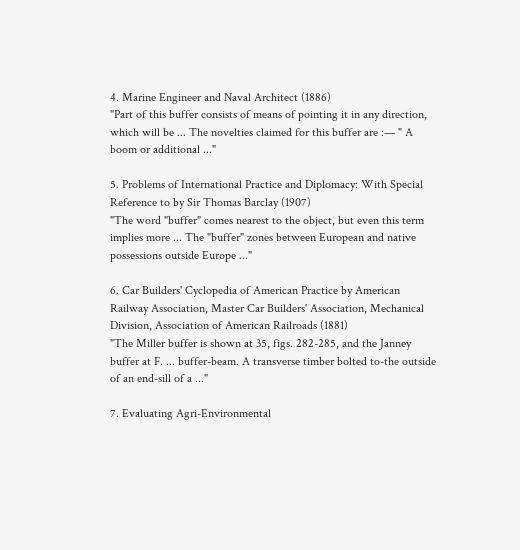4. Marine Engineer and Naval Architect (1886)
"Part of this buffer consists of means of pointing it in any direction, which will be ... The novelties claimed for this buffer are :— " A boom or additional ..."

5. Problems of International Practice and Diplomacy: With Special Reference to by Sir Thomas Barclay (1907)
"The word "buffer" comes nearest to the object, but even this term implies more ... The "buffer" zones between European and native possessions outside Europe ..."

6. Car Builders' Cyclopedia of American Practice by American Railway Association, Master Car Builders' Association, Mechanical Division, Association of American Railroads (1881)
"The Miller buffer is shown at 35, figs. 282-285, and the Janney buffer at F. ... buffer-beam. A transverse timber bolted to-the outside of an end-sill of a ..."

7. Evaluating Agri-Environmental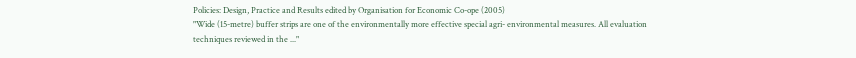Policies: Design, Practice and Results edited by Organisation for Economic Co-ope (2005)
"Wide (15-metre) buffer strips are one of the environmentally more effective special agri- environmental measures. All evaluation techniques reviewed in the ..."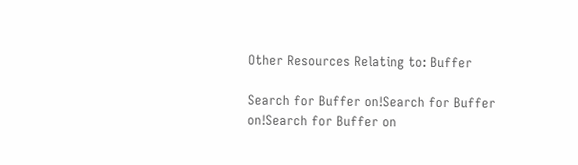Other Resources Relating to: Buffer

Search for Buffer on!Search for Buffer on!Search for Buffer on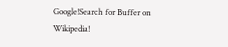Google!Search for Buffer on Wikipedia!